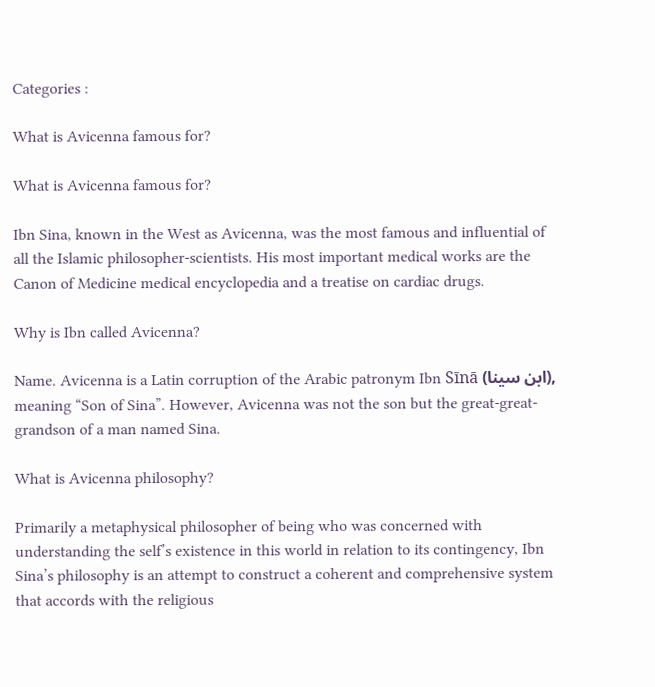Categories :

What is Avicenna famous for?

What is Avicenna famous for?

Ibn Sina, known in the West as Avicenna, was the most famous and influential of all the Islamic philosopher-scientists. His most important medical works are the Canon of Medicine medical encyclopedia and a treatise on cardiac drugs.

Why is Ibn called Avicenna?

Name. Avicenna is a Latin corruption of the Arabic patronym Ibn Sīnā (ابن سينا), meaning “Son of Sina”. However, Avicenna was not the son but the great-great-grandson of a man named Sina.

What is Avicenna philosophy?

Primarily a metaphysical philosopher of being who was concerned with understanding the self’s existence in this world in relation to its contingency, Ibn Sina’s philosophy is an attempt to construct a coherent and comprehensive system that accords with the religious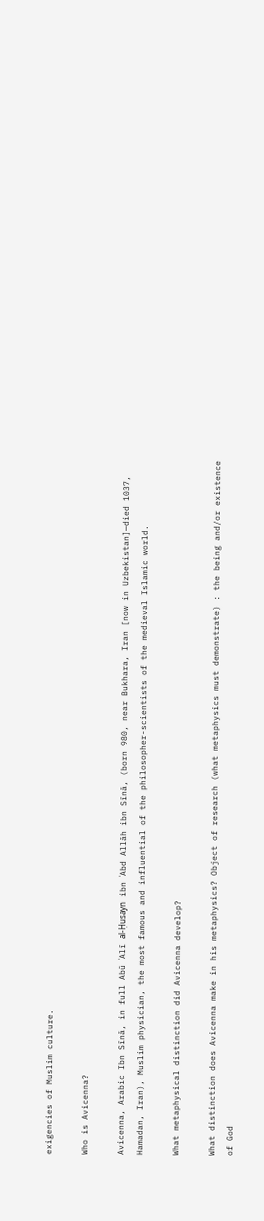exigencies of Muslim culture.

Who is Avicenna?

Avicenna, Arabic Ibn Sīnā, in full Abū ʿAlī al-Ḥusayn ibn ʿAbd Allāh ibn Sīnā, (born 980, near Bukhara, Iran [now in Uzbekistan]—died 1037, Hamadan, Iran), Muslim physician, the most famous and influential of the philosopher-scientists of the medieval Islamic world.

What metaphysical distinction did Avicenna develop?

What distinction does Avicenna make in his metaphysics? Object of research (what metaphysics must demonstrate) : the being and/or existence of God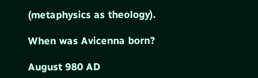(metaphysics as theology).

When was Avicenna born?

August 980 AD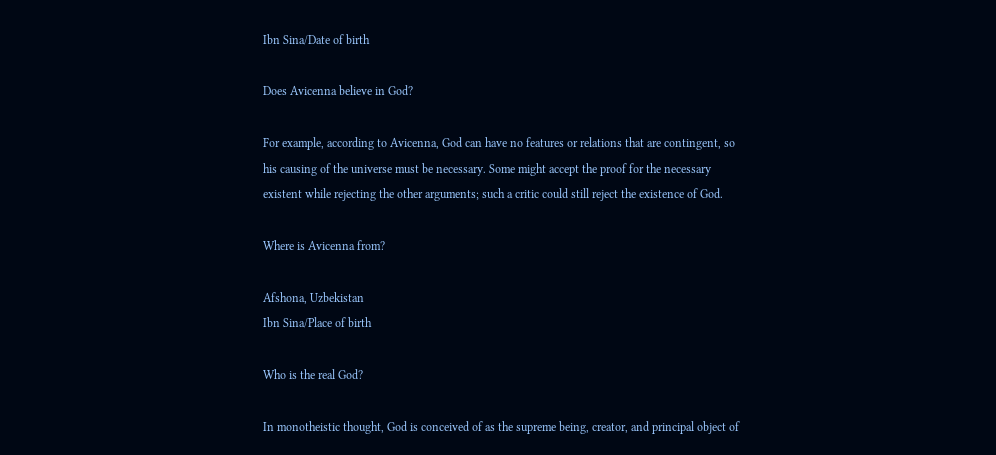Ibn Sina/Date of birth

Does Avicenna believe in God?

For example, according to Avicenna, God can have no features or relations that are contingent, so his causing of the universe must be necessary. Some might accept the proof for the necessary existent while rejecting the other arguments; such a critic could still reject the existence of God.

Where is Avicenna from?

Afshona, Uzbekistan
Ibn Sina/Place of birth

Who is the real God?

In monotheistic thought, God is conceived of as the supreme being, creator, and principal object of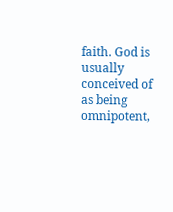faith. God is usually conceived of as being omnipotent,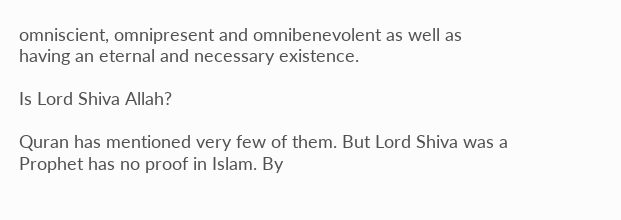omniscient, omnipresent and omnibenevolent as well as having an eternal and necessary existence.

Is Lord Shiva Allah?

Quran has mentioned very few of them. But Lord Shiva was a Prophet has no proof in Islam. By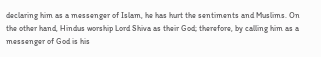declaring him as a messenger of Islam, he has hurt the sentiments and Muslims. On the other hand, Hindus worship Lord Shiva as their God; therefore, by calling him as a messenger of God is his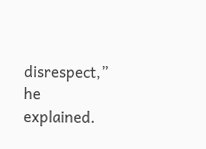disrespect,” he explained.